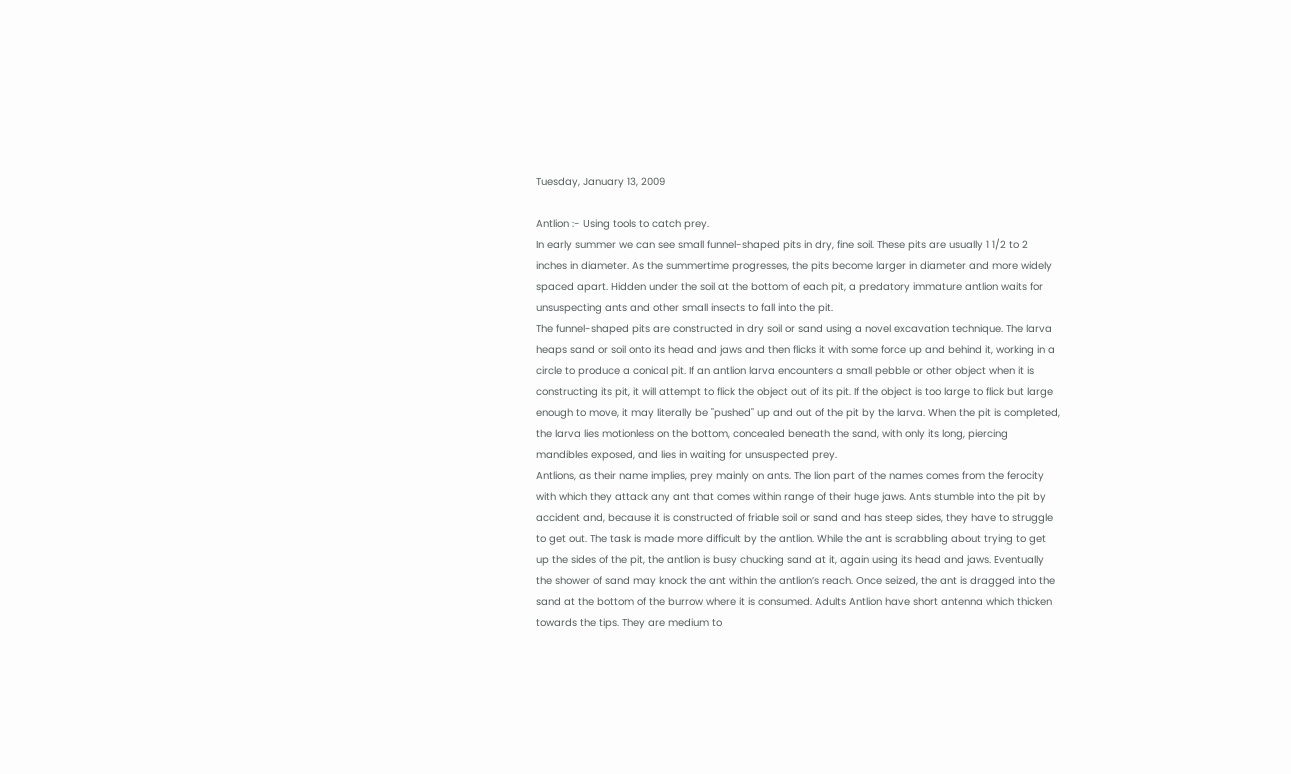Tuesday, January 13, 2009

Antlion :- Using tools to catch prey.
In early summer we can see small funnel-shaped pits in dry, fine soil. These pits are usually 1 1/2 to 2 inches in diameter. As the summertime progresses, the pits become larger in diameter and more widely spaced apart. Hidden under the soil at the bottom of each pit, a predatory immature antlion waits for unsuspecting ants and other small insects to fall into the pit.
The funnel-shaped pits are constructed in dry soil or sand using a novel excavation technique. The larva heaps sand or soil onto its head and jaws and then flicks it with some force up and behind it, working in a circle to produce a conical pit. If an antlion larva encounters a small pebble or other object when it is constructing its pit, it will attempt to flick the object out of its pit. If the object is too large to flick but large enough to move, it may literally be "pushed" up and out of the pit by the larva. When the pit is completed, the larva lies motionless on the bottom, concealed beneath the sand, with only its long, piercing mandibles exposed, and lies in waiting for unsuspected prey.
Antlions, as their name implies, prey mainly on ants. The lion part of the names comes from the ferocity with which they attack any ant that comes within range of their huge jaws. Ants stumble into the pit by accident and, because it is constructed of friable soil or sand and has steep sides, they have to struggle to get out. The task is made more difficult by the antlion. While the ant is scrabbling about trying to get up the sides of the pit, the antlion is busy chucking sand at it, again using its head and jaws. Eventually the shower of sand may knock the ant within the antlion’s reach. Once seized, the ant is dragged into the sand at the bottom of the burrow where it is consumed. Adults Antlion have short antenna which thicken towards the tips. They are medium to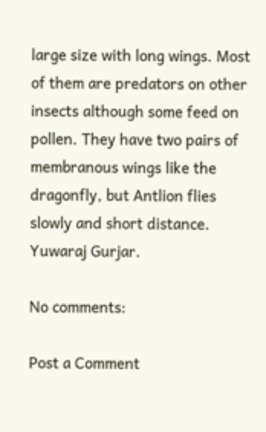large size with long wings. Most of them are predators on other insects although some feed on pollen. They have two pairs of membranous wings like the dragonfly, but Antlion flies slowly and short distance.
Yuwaraj Gurjar.

No comments:

Post a Comment